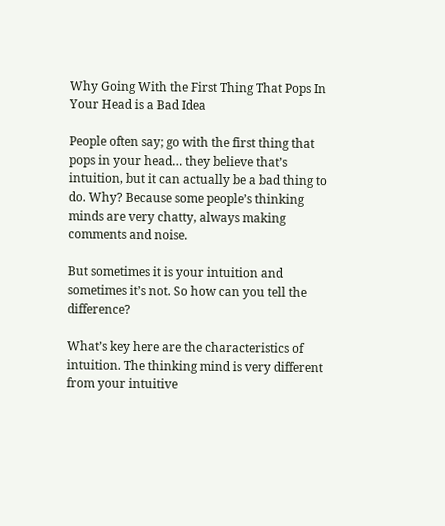Why Going With the First Thing That Pops In Your Head is a Bad Idea

People often say; go with the first thing that pops in your head… they believe that’s intuition, but it can actually be a bad thing to do. Why? Because some people’s thinking minds are very chatty, always making comments and noise.

But sometimes it is your intuition and sometimes it’s not. So how can you tell the difference?

What’s key here are the characteristics of intuition. The thinking mind is very different from your intuitive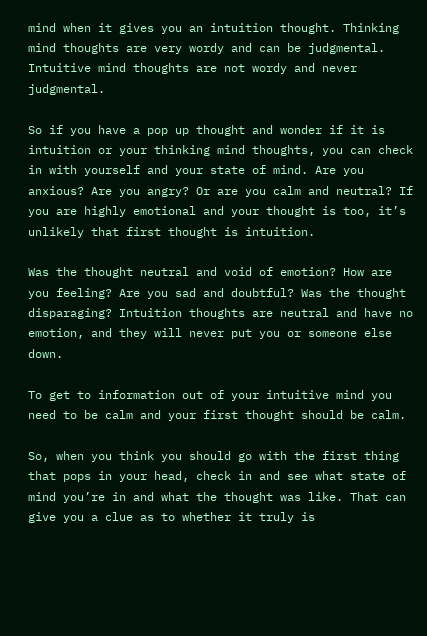mind when it gives you an intuition thought. Thinking mind thoughts are very wordy and can be judgmental. Intuitive mind thoughts are not wordy and never judgmental.

So if you have a pop up thought and wonder if it is intuition or your thinking mind thoughts, you can check in with yourself and your state of mind. Are you anxious? Are you angry? Or are you calm and neutral? If you are highly emotional and your thought is too, it’s unlikely that first thought is intuition.

Was the thought neutral and void of emotion? How are you feeling? Are you sad and doubtful? Was the thought disparaging? Intuition thoughts are neutral and have no emotion, and they will never put you or someone else down.

To get to information out of your intuitive mind you need to be calm and your first thought should be calm.

So, when you think you should go with the first thing that pops in your head, check in and see what state of mind you’re in and what the thought was like. That can give you a clue as to whether it truly is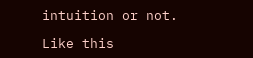intuition or not.

Like this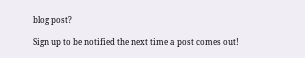blog post?

Sign up to be notified the next time a post comes out!